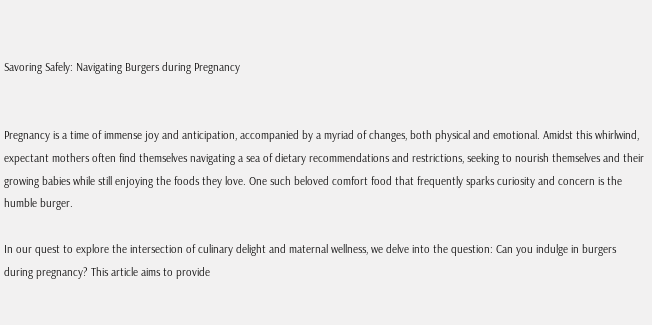Savoring Safely: Navigating Burgers during Pregnancy


Pregnancy is a time of immense joy and anticipation, accompanied by a myriad of changes, both physical and emotional. Amidst this whirlwind, expectant mothers often find themselves navigating a sea of dietary recommendations and restrictions, seeking to nourish themselves and their growing babies while still enjoying the foods they love. One such beloved comfort food that frequently sparks curiosity and concern is the humble burger.

In our quest to explore the intersection of culinary delight and maternal wellness, we delve into the question: Can you indulge in burgers during pregnancy? This article aims to provide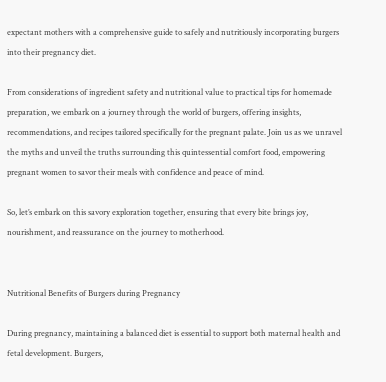expectant mothers with a comprehensive guide to safely and nutritiously incorporating burgers into their pregnancy diet.

From considerations of ingredient safety and nutritional value to practical tips for homemade preparation, we embark on a journey through the world of burgers, offering insights, recommendations, and recipes tailored specifically for the pregnant palate. Join us as we unravel the myths and unveil the truths surrounding this quintessential comfort food, empowering pregnant women to savor their meals with confidence and peace of mind.

So, let’s embark on this savory exploration together, ensuring that every bite brings joy, nourishment, and reassurance on the journey to motherhood.


Nutritional Benefits of Burgers during Pregnancy

During pregnancy, maintaining a balanced diet is essential to support both maternal health and fetal development. Burgers,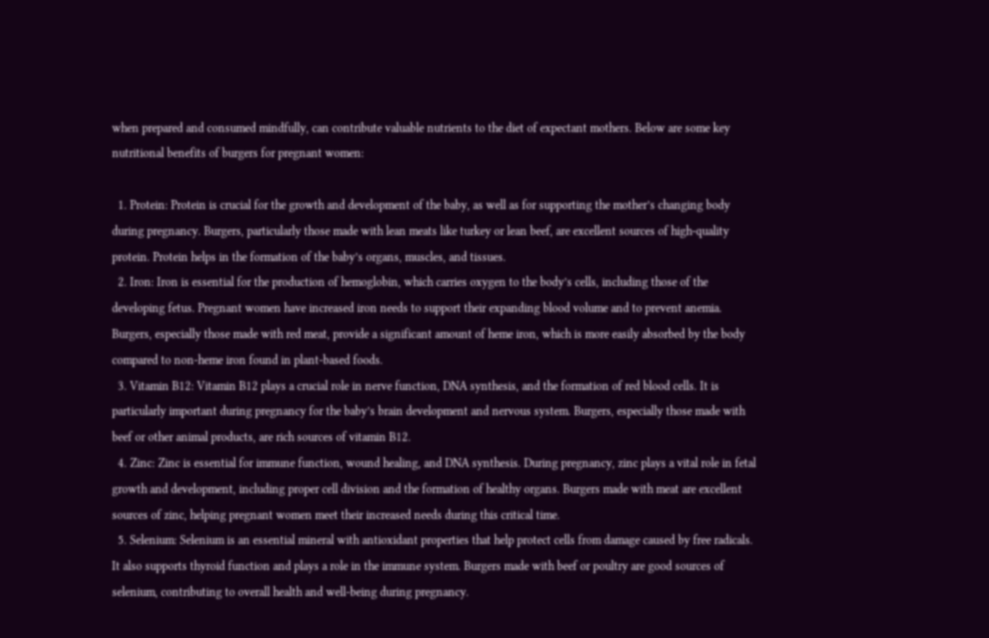when prepared and consumed mindfully, can contribute valuable nutrients to the diet of expectant mothers. Below are some key nutritional benefits of burgers for pregnant women:

  1. Protein: Protein is crucial for the growth and development of the baby, as well as for supporting the mother’s changing body during pregnancy. Burgers, particularly those made with lean meats like turkey or lean beef, are excellent sources of high-quality protein. Protein helps in the formation of the baby’s organs, muscles, and tissues.
  2. Iron: Iron is essential for the production of hemoglobin, which carries oxygen to the body’s cells, including those of the developing fetus. Pregnant women have increased iron needs to support their expanding blood volume and to prevent anemia. Burgers, especially those made with red meat, provide a significant amount of heme iron, which is more easily absorbed by the body compared to non-heme iron found in plant-based foods.
  3. Vitamin B12: Vitamin B12 plays a crucial role in nerve function, DNA synthesis, and the formation of red blood cells. It is particularly important during pregnancy for the baby’s brain development and nervous system. Burgers, especially those made with beef or other animal products, are rich sources of vitamin B12.
  4. Zinc: Zinc is essential for immune function, wound healing, and DNA synthesis. During pregnancy, zinc plays a vital role in fetal growth and development, including proper cell division and the formation of healthy organs. Burgers made with meat are excellent sources of zinc, helping pregnant women meet their increased needs during this critical time.
  5. Selenium: Selenium is an essential mineral with antioxidant properties that help protect cells from damage caused by free radicals. It also supports thyroid function and plays a role in the immune system. Burgers made with beef or poultry are good sources of selenium, contributing to overall health and well-being during pregnancy.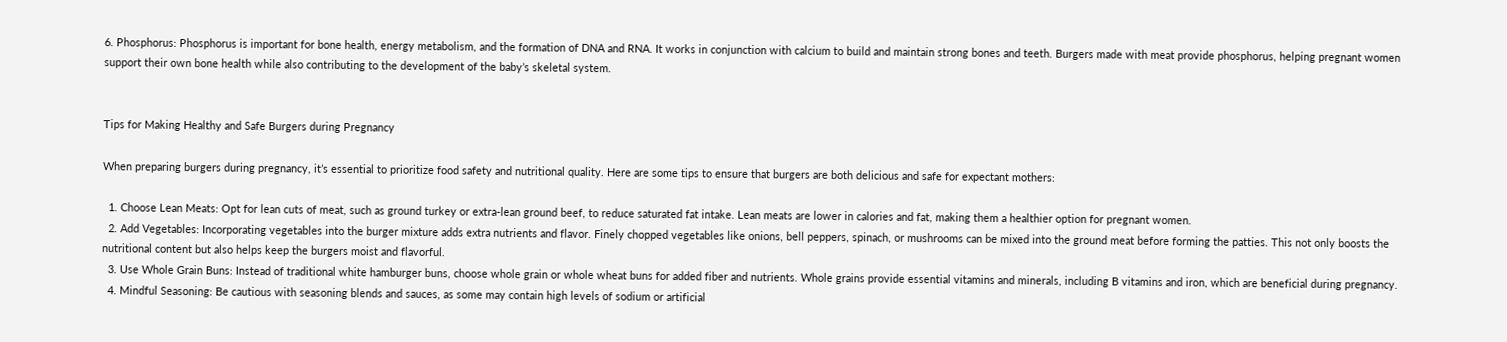6. Phosphorus: Phosphorus is important for bone health, energy metabolism, and the formation of DNA and RNA. It works in conjunction with calcium to build and maintain strong bones and teeth. Burgers made with meat provide phosphorus, helping pregnant women support their own bone health while also contributing to the development of the baby’s skeletal system.


Tips for Making Healthy and Safe Burgers during Pregnancy

When preparing burgers during pregnancy, it’s essential to prioritize food safety and nutritional quality. Here are some tips to ensure that burgers are both delicious and safe for expectant mothers:

  1. Choose Lean Meats: Opt for lean cuts of meat, such as ground turkey or extra-lean ground beef, to reduce saturated fat intake. Lean meats are lower in calories and fat, making them a healthier option for pregnant women.
  2. Add Vegetables: Incorporating vegetables into the burger mixture adds extra nutrients and flavor. Finely chopped vegetables like onions, bell peppers, spinach, or mushrooms can be mixed into the ground meat before forming the patties. This not only boosts the nutritional content but also helps keep the burgers moist and flavorful.
  3. Use Whole Grain Buns: Instead of traditional white hamburger buns, choose whole grain or whole wheat buns for added fiber and nutrients. Whole grains provide essential vitamins and minerals, including B vitamins and iron, which are beneficial during pregnancy.
  4. Mindful Seasoning: Be cautious with seasoning blends and sauces, as some may contain high levels of sodium or artificial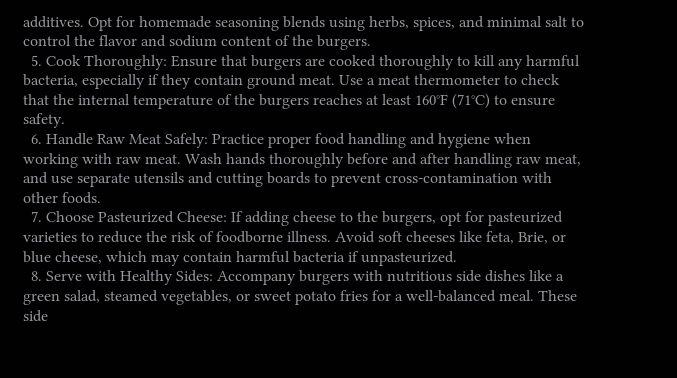additives. Opt for homemade seasoning blends using herbs, spices, and minimal salt to control the flavor and sodium content of the burgers.
  5. Cook Thoroughly: Ensure that burgers are cooked thoroughly to kill any harmful bacteria, especially if they contain ground meat. Use a meat thermometer to check that the internal temperature of the burgers reaches at least 160°F (71°C) to ensure safety.
  6. Handle Raw Meat Safely: Practice proper food handling and hygiene when working with raw meat. Wash hands thoroughly before and after handling raw meat, and use separate utensils and cutting boards to prevent cross-contamination with other foods.
  7. Choose Pasteurized Cheese: If adding cheese to the burgers, opt for pasteurized varieties to reduce the risk of foodborne illness. Avoid soft cheeses like feta, Brie, or blue cheese, which may contain harmful bacteria if unpasteurized.
  8. Serve with Healthy Sides: Accompany burgers with nutritious side dishes like a green salad, steamed vegetables, or sweet potato fries for a well-balanced meal. These side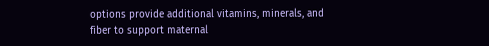options provide additional vitamins, minerals, and fiber to support maternal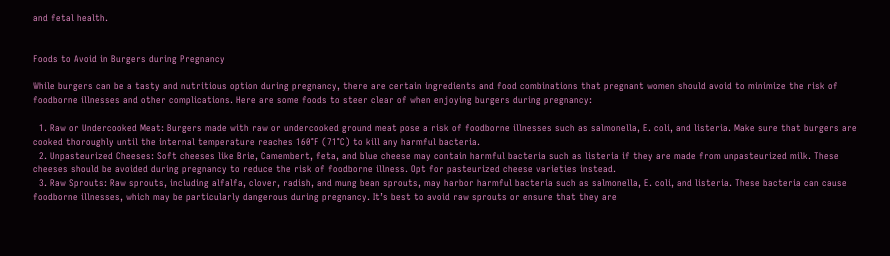and fetal health.


Foods to Avoid in Burgers during Pregnancy

While burgers can be a tasty and nutritious option during pregnancy, there are certain ingredients and food combinations that pregnant women should avoid to minimize the risk of foodborne illnesses and other complications. Here are some foods to steer clear of when enjoying burgers during pregnancy:

  1. Raw or Undercooked Meat: Burgers made with raw or undercooked ground meat pose a risk of foodborne illnesses such as salmonella, E. coli, and listeria. Make sure that burgers are cooked thoroughly until the internal temperature reaches 160°F (71°C) to kill any harmful bacteria.
  2. Unpasteurized Cheeses: Soft cheeses like Brie, Camembert, feta, and blue cheese may contain harmful bacteria such as listeria if they are made from unpasteurized milk. These cheeses should be avoided during pregnancy to reduce the risk of foodborne illness. Opt for pasteurized cheese varieties instead.
  3. Raw Sprouts: Raw sprouts, including alfalfa, clover, radish, and mung bean sprouts, may harbor harmful bacteria such as salmonella, E. coli, and listeria. These bacteria can cause foodborne illnesses, which may be particularly dangerous during pregnancy. It’s best to avoid raw sprouts or ensure that they are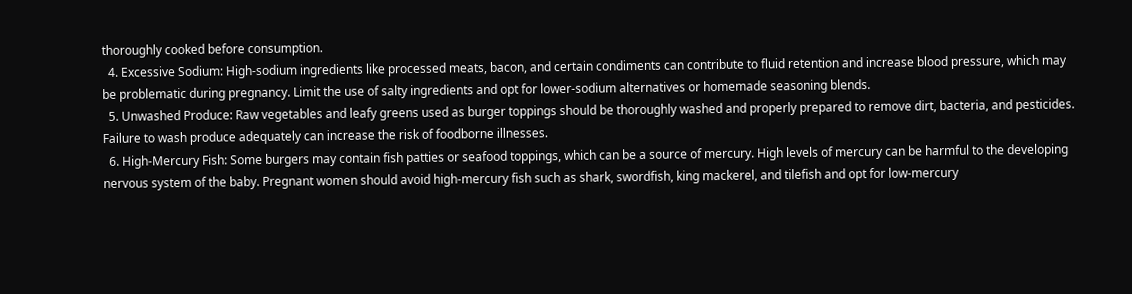thoroughly cooked before consumption.
  4. Excessive Sodium: High-sodium ingredients like processed meats, bacon, and certain condiments can contribute to fluid retention and increase blood pressure, which may be problematic during pregnancy. Limit the use of salty ingredients and opt for lower-sodium alternatives or homemade seasoning blends.
  5. Unwashed Produce: Raw vegetables and leafy greens used as burger toppings should be thoroughly washed and properly prepared to remove dirt, bacteria, and pesticides. Failure to wash produce adequately can increase the risk of foodborne illnesses.
  6. High-Mercury Fish: Some burgers may contain fish patties or seafood toppings, which can be a source of mercury. High levels of mercury can be harmful to the developing nervous system of the baby. Pregnant women should avoid high-mercury fish such as shark, swordfish, king mackerel, and tilefish and opt for low-mercury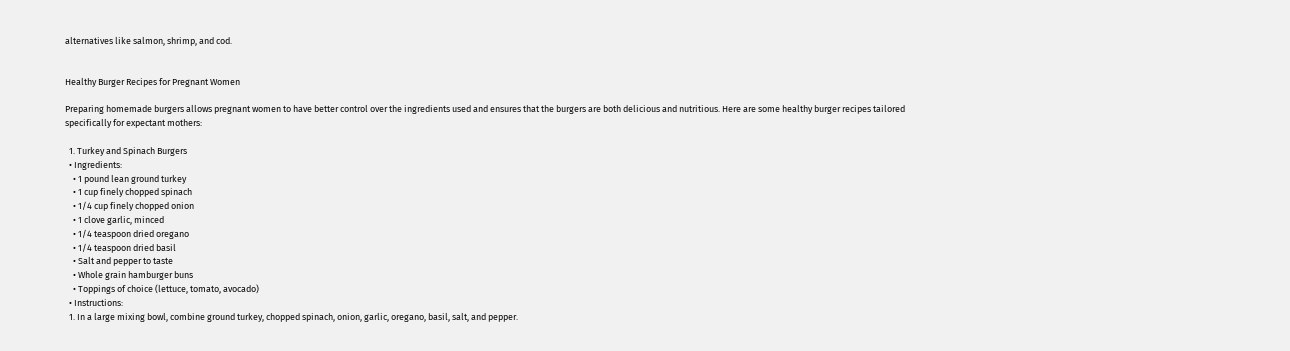alternatives like salmon, shrimp, and cod.


Healthy Burger Recipes for Pregnant Women

Preparing homemade burgers allows pregnant women to have better control over the ingredients used and ensures that the burgers are both delicious and nutritious. Here are some healthy burger recipes tailored specifically for expectant mothers:

  1. Turkey and Spinach Burgers
  • Ingredients:
    • 1 pound lean ground turkey
    • 1 cup finely chopped spinach
    • 1/4 cup finely chopped onion
    • 1 clove garlic, minced
    • 1/4 teaspoon dried oregano
    • 1/4 teaspoon dried basil
    • Salt and pepper to taste
    • Whole grain hamburger buns
    • Toppings of choice (lettuce, tomato, avocado)
  • Instructions:
  1. In a large mixing bowl, combine ground turkey, chopped spinach, onion, garlic, oregano, basil, salt, and pepper.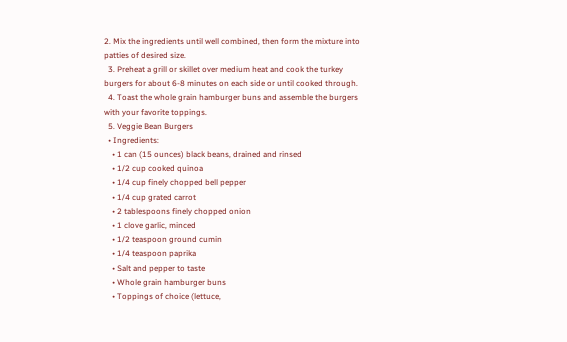2. Mix the ingredients until well combined, then form the mixture into patties of desired size.
  3. Preheat a grill or skillet over medium heat and cook the turkey burgers for about 6-8 minutes on each side or until cooked through.
  4. Toast the whole grain hamburger buns and assemble the burgers with your favorite toppings.
  5. Veggie Bean Burgers
  • Ingredients:
    • 1 can (15 ounces) black beans, drained and rinsed
    • 1/2 cup cooked quinoa
    • 1/4 cup finely chopped bell pepper
    • 1/4 cup grated carrot
    • 2 tablespoons finely chopped onion
    • 1 clove garlic, minced
    • 1/2 teaspoon ground cumin
    • 1/4 teaspoon paprika
    • Salt and pepper to taste
    • Whole grain hamburger buns
    • Toppings of choice (lettuce,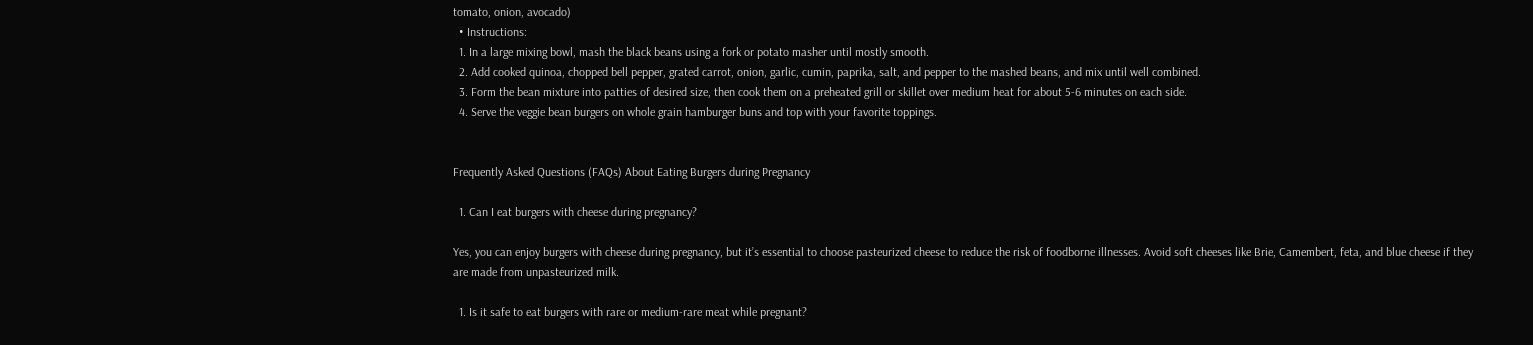tomato, onion, avocado)
  • Instructions:
  1. In a large mixing bowl, mash the black beans using a fork or potato masher until mostly smooth.
  2. Add cooked quinoa, chopped bell pepper, grated carrot, onion, garlic, cumin, paprika, salt, and pepper to the mashed beans, and mix until well combined.
  3. Form the bean mixture into patties of desired size, then cook them on a preheated grill or skillet over medium heat for about 5-6 minutes on each side.
  4. Serve the veggie bean burgers on whole grain hamburger buns and top with your favorite toppings.


Frequently Asked Questions (FAQs) About Eating Burgers during Pregnancy

  1. Can I eat burgers with cheese during pregnancy?

Yes, you can enjoy burgers with cheese during pregnancy, but it’s essential to choose pasteurized cheese to reduce the risk of foodborne illnesses. Avoid soft cheeses like Brie, Camembert, feta, and blue cheese if they are made from unpasteurized milk.

  1. Is it safe to eat burgers with rare or medium-rare meat while pregnant?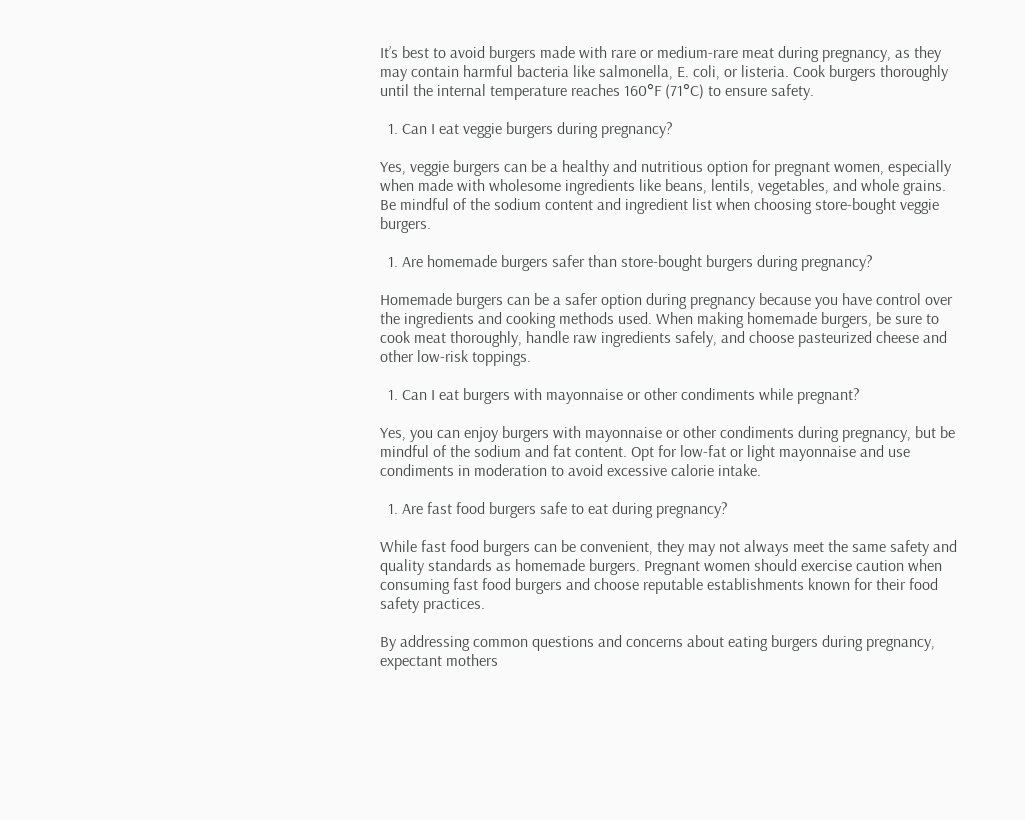It’s best to avoid burgers made with rare or medium-rare meat during pregnancy, as they may contain harmful bacteria like salmonella, E. coli, or listeria. Cook burgers thoroughly until the internal temperature reaches 160°F (71°C) to ensure safety.

  1. Can I eat veggie burgers during pregnancy?

Yes, veggie burgers can be a healthy and nutritious option for pregnant women, especially when made with wholesome ingredients like beans, lentils, vegetables, and whole grains. Be mindful of the sodium content and ingredient list when choosing store-bought veggie burgers.

  1. Are homemade burgers safer than store-bought burgers during pregnancy?

Homemade burgers can be a safer option during pregnancy because you have control over the ingredients and cooking methods used. When making homemade burgers, be sure to cook meat thoroughly, handle raw ingredients safely, and choose pasteurized cheese and other low-risk toppings.

  1. Can I eat burgers with mayonnaise or other condiments while pregnant?

Yes, you can enjoy burgers with mayonnaise or other condiments during pregnancy, but be mindful of the sodium and fat content. Opt for low-fat or light mayonnaise and use condiments in moderation to avoid excessive calorie intake.

  1. Are fast food burgers safe to eat during pregnancy?

While fast food burgers can be convenient, they may not always meet the same safety and quality standards as homemade burgers. Pregnant women should exercise caution when consuming fast food burgers and choose reputable establishments known for their food safety practices.

By addressing common questions and concerns about eating burgers during pregnancy, expectant mothers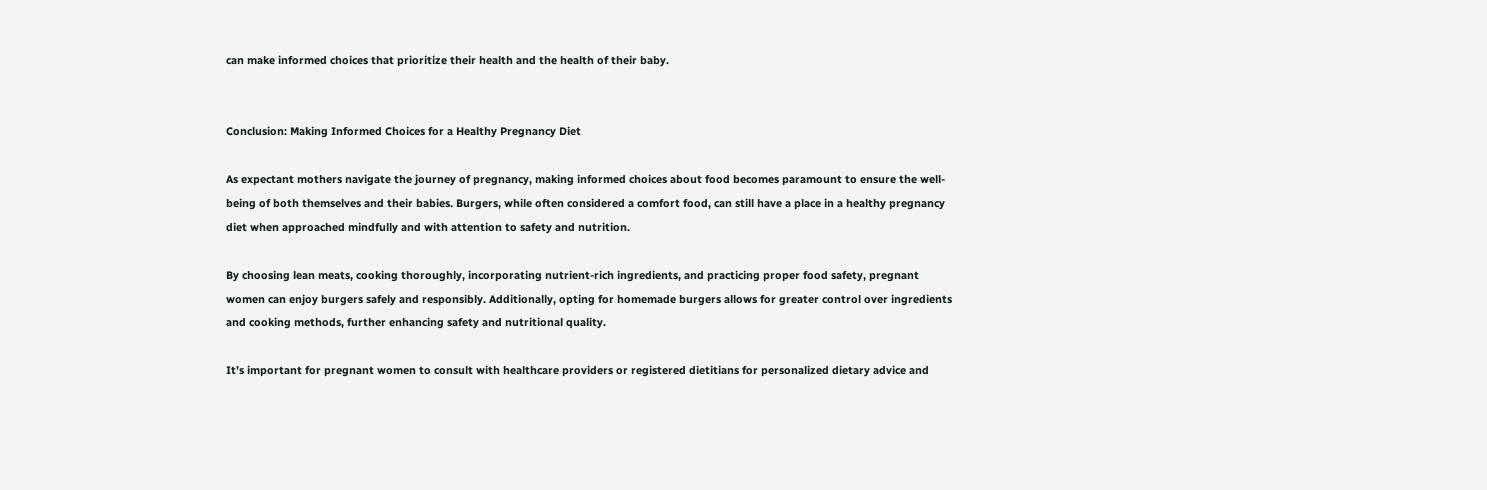can make informed choices that prioritize their health and the health of their baby.


Conclusion: Making Informed Choices for a Healthy Pregnancy Diet

As expectant mothers navigate the journey of pregnancy, making informed choices about food becomes paramount to ensure the well-being of both themselves and their babies. Burgers, while often considered a comfort food, can still have a place in a healthy pregnancy diet when approached mindfully and with attention to safety and nutrition.

By choosing lean meats, cooking thoroughly, incorporating nutrient-rich ingredients, and practicing proper food safety, pregnant women can enjoy burgers safely and responsibly. Additionally, opting for homemade burgers allows for greater control over ingredients and cooking methods, further enhancing safety and nutritional quality.

It’s important for pregnant women to consult with healthcare providers or registered dietitians for personalized dietary advice and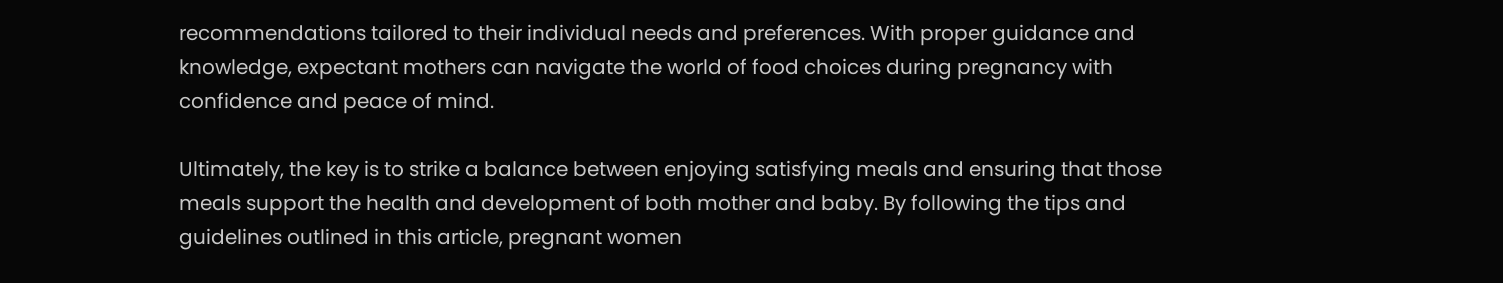recommendations tailored to their individual needs and preferences. With proper guidance and knowledge, expectant mothers can navigate the world of food choices during pregnancy with confidence and peace of mind.

Ultimately, the key is to strike a balance between enjoying satisfying meals and ensuring that those meals support the health and development of both mother and baby. By following the tips and guidelines outlined in this article, pregnant women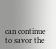can continue to savor the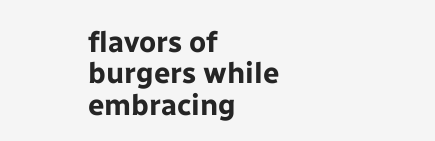flavors of burgers while embracing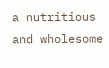a nutritious and wholesome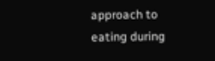approach to eating during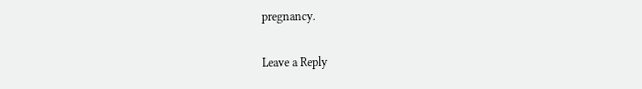pregnancy.

Leave a Reply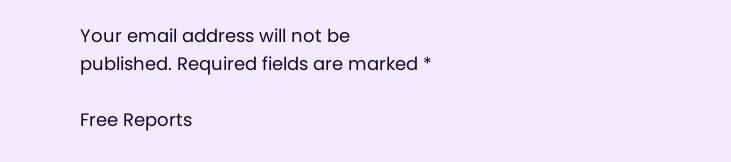Your email address will not be published. Required fields are marked *

Free Reports